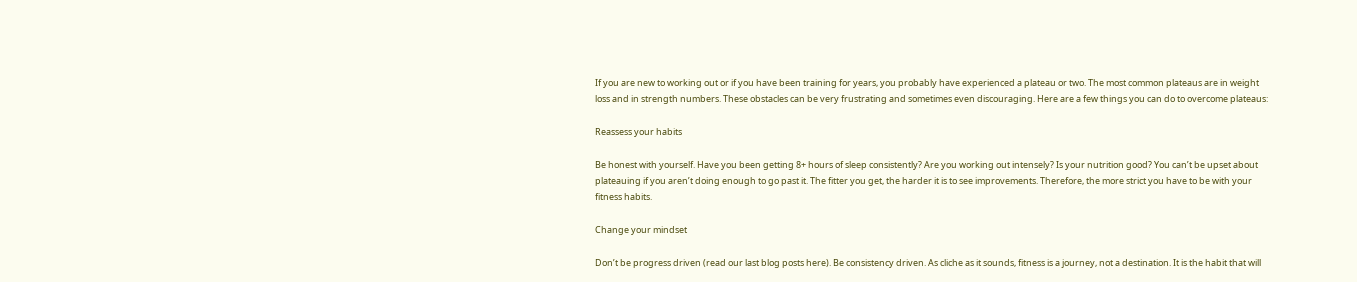If you are new to working out or if you have been training for years, you probably have experienced a plateau or two. The most common plateaus are in weight loss and in strength numbers. These obstacles can be very frustrating and sometimes even discouraging. Here are a few things you can do to overcome plateaus:

Reassess your habits

Be honest with yourself. Have you been getting 8+ hours of sleep consistently? Are you working out intensely? Is your nutrition good? You can’t be upset about plateauing if you aren’t doing enough to go past it. The fitter you get, the harder it is to see improvements. Therefore, the more strict you have to be with your fitness habits.

Change your mindset

Don’t be progress driven (read our last blog posts here). Be consistency driven. As cliche as it sounds, fitness is a journey, not a destination. It is the habit that will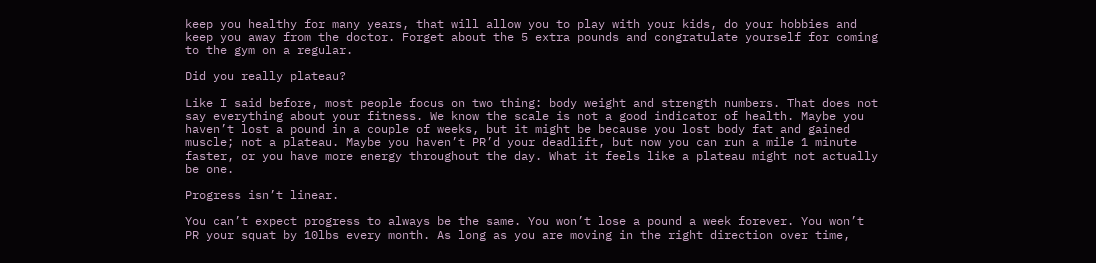keep you healthy for many years, that will allow you to play with your kids, do your hobbies and keep you away from the doctor. Forget about the 5 extra pounds and congratulate yourself for coming to the gym on a regular.

Did you really plateau?

Like I said before, most people focus on two thing: body weight and strength numbers. That does not say everything about your fitness. We know the scale is not a good indicator of health. Maybe you haven’t lost a pound in a couple of weeks, but it might be because you lost body fat and gained muscle; not a plateau. Maybe you haven’t PR’d your deadlift, but now you can run a mile 1 minute faster, or you have more energy throughout the day. What it feels like a plateau might not actually be one.

Progress isn’t linear.

You can’t expect progress to always be the same. You won’t lose a pound a week forever. You won’t PR your squat by 10lbs every month. As long as you are moving in the right direction over time,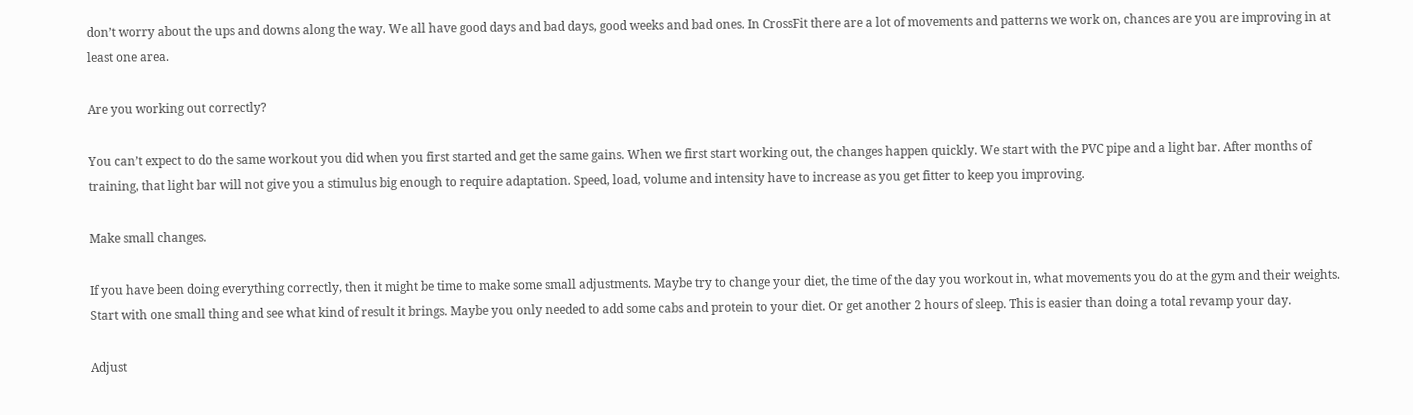don’t worry about the ups and downs along the way. We all have good days and bad days, good weeks and bad ones. In CrossFit there are a lot of movements and patterns we work on, chances are you are improving in at least one area.

Are you working out correctly?

You can’t expect to do the same workout you did when you first started and get the same gains. When we first start working out, the changes happen quickly. We start with the PVC pipe and a light bar. After months of training, that light bar will not give you a stimulus big enough to require adaptation. Speed, load, volume and intensity have to increase as you get fitter to keep you improving.

Make small changes.

If you have been doing everything correctly, then it might be time to make some small adjustments. Maybe try to change your diet, the time of the day you workout in, what movements you do at the gym and their weights. Start with one small thing and see what kind of result it brings. Maybe you only needed to add some cabs and protein to your diet. Or get another 2 hours of sleep. This is easier than doing a total revamp your day.

Adjust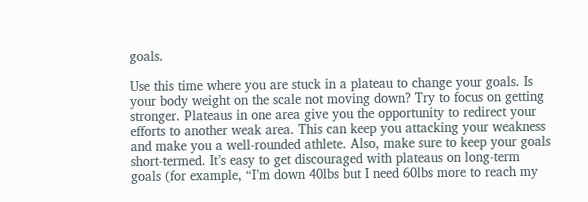goals.

Use this time where you are stuck in a plateau to change your goals. Is your body weight on the scale not moving down? Try to focus on getting stronger. Plateaus in one area give you the opportunity to redirect your efforts to another weak area. This can keep you attacking your weakness and make you a well-rounded athlete. Also, make sure to keep your goals short-termed. It’s easy to get discouraged with plateaus on long-term goals (for example, “I’m down 40lbs but I need 60lbs more to reach my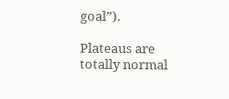goal”).

Plateaus are totally normal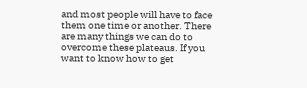and most people will have to face them one time or another. There are many things we can do to overcome these plateaus. If you want to know how to get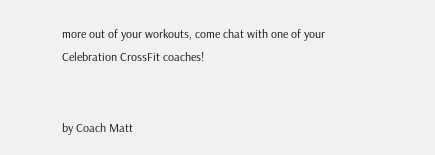more out of your workouts, come chat with one of your Celebration CrossFit coaches!


by Coach Matt